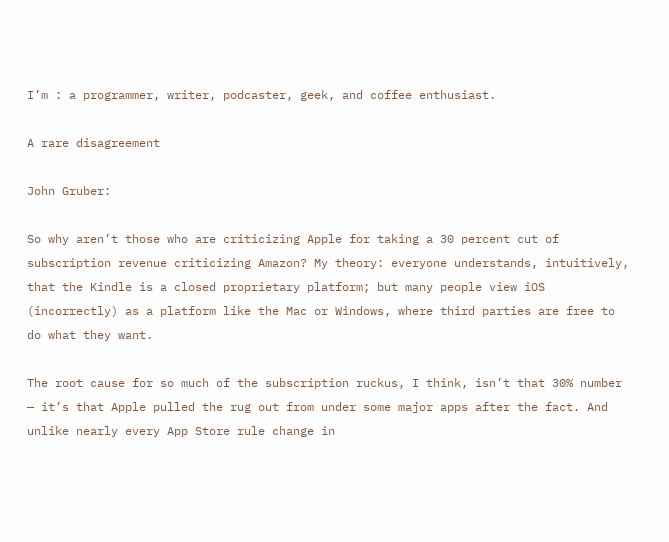I’m : a programmer, writer, podcaster, geek, and coffee enthusiast.

A rare disagreement

John Gruber:

So why aren’t those who are criticizing Apple for taking a 30 percent cut of subscription revenue criticizing Amazon? My theory: everyone understands, intuitively, that the Kindle is a closed proprietary platform; but many people view iOS (incorrectly) as a platform like the Mac or Windows, where third parties are free to do what they want.

The root cause for so much of the subscription ruckus, I think, isn’t that 30% number — it’s that Apple pulled the rug out from under some major apps after the fact. And unlike nearly every App Store rule change in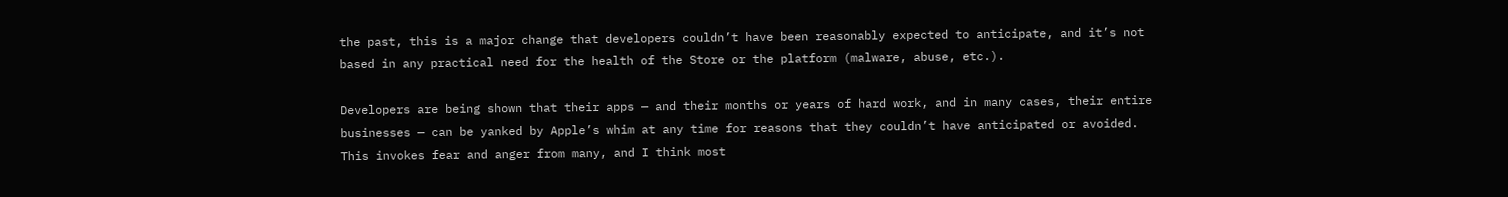the past, this is a major change that developers couldn’t have been reasonably expected to anticipate, and it’s not based in any practical need for the health of the Store or the platform (malware, abuse, etc.).

Developers are being shown that their apps — and their months or years of hard work, and in many cases, their entire businesses — can be yanked by Apple’s whim at any time for reasons that they couldn’t have anticipated or avoided. This invokes fear and anger from many, and I think most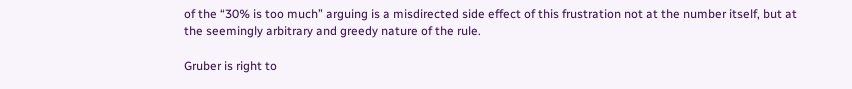of the “30% is too much” arguing is a misdirected side effect of this frustration not at the number itself, but at the seemingly arbitrary and greedy nature of the rule.

Gruber is right to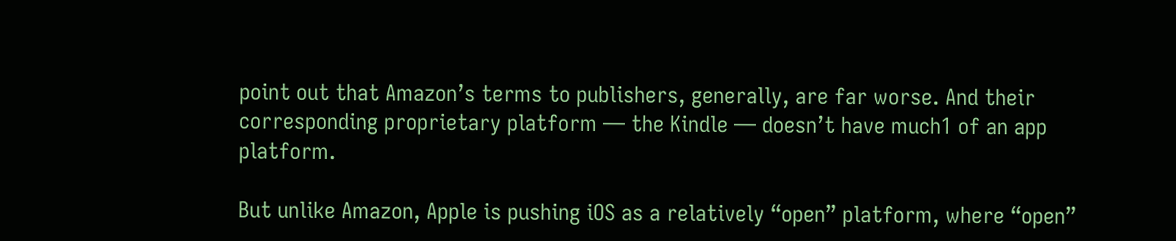point out that Amazon’s terms to publishers, generally, are far worse. And their corresponding proprietary platform — the Kindle — doesn’t have much1 of an app platform.

But unlike Amazon, Apple is pushing iOS as a relatively “open” platform, where “open”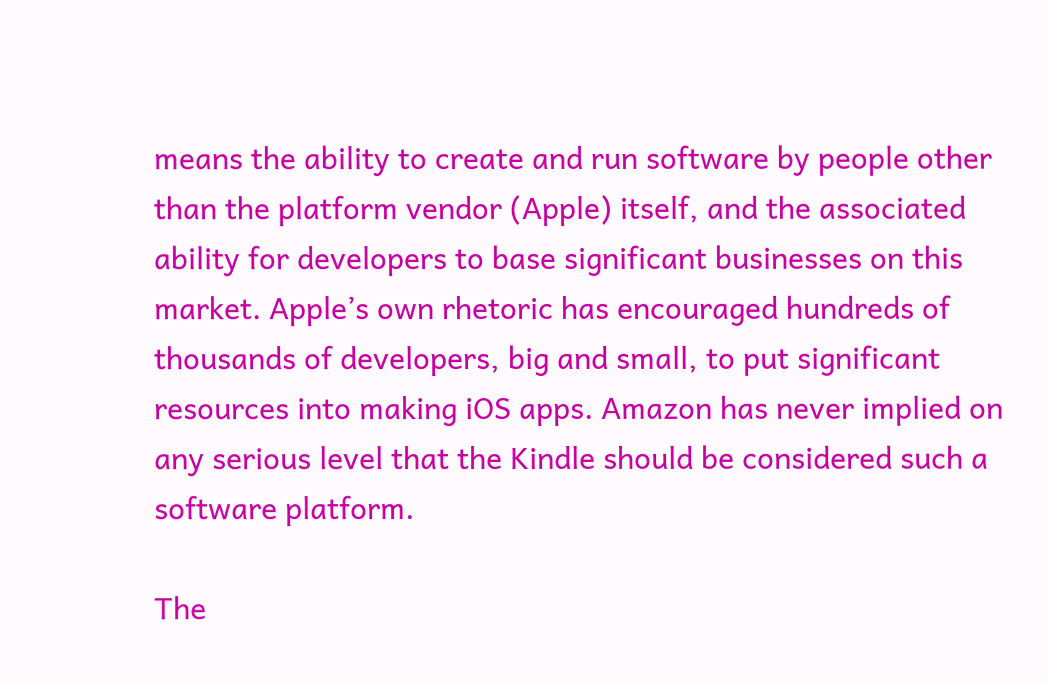means the ability to create and run software by people other than the platform vendor (Apple) itself, and the associated ability for developers to base significant businesses on this market. Apple’s own rhetoric has encouraged hundreds of thousands of developers, big and small, to put significant resources into making iOS apps. Amazon has never implied on any serious level that the Kindle should be considered such a software platform.

The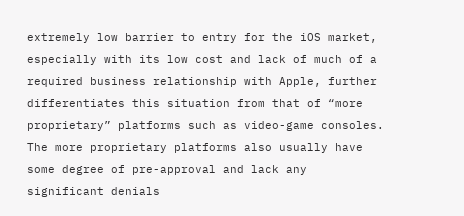extremely low barrier to entry for the iOS market, especially with its low cost and lack of much of a required business relationship with Apple, further differentiates this situation from that of “more proprietary” platforms such as video-game consoles. The more proprietary platforms also usually have some degree of pre-approval and lack any significant denials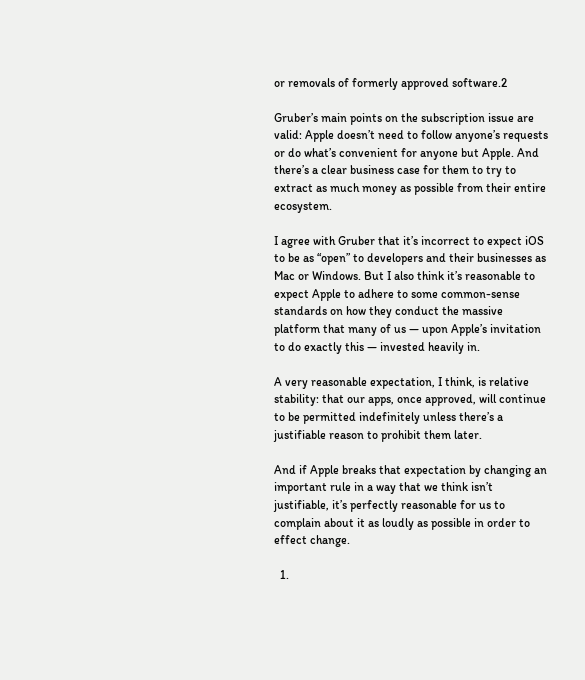or removals of formerly approved software.2

Gruber’s main points on the subscription issue are valid: Apple doesn’t need to follow anyone’s requests or do what’s convenient for anyone but Apple. And there’s a clear business case for them to try to extract as much money as possible from their entire ecosystem.

I agree with Gruber that it’s incorrect to expect iOS to be as “open” to developers and their businesses as Mac or Windows. But I also think it’s reasonable to expect Apple to adhere to some common-sense standards on how they conduct the massive platform that many of us — upon Apple’s invitation to do exactly this — invested heavily in.

A very reasonable expectation, I think, is relative stability: that our apps, once approved, will continue to be permitted indefinitely unless there’s a justifiable reason to prohibit them later.

And if Apple breaks that expectation by changing an important rule in a way that we think isn’t justifiable, it’s perfectly reasonable for us to complain about it as loudly as possible in order to effect change.

  1.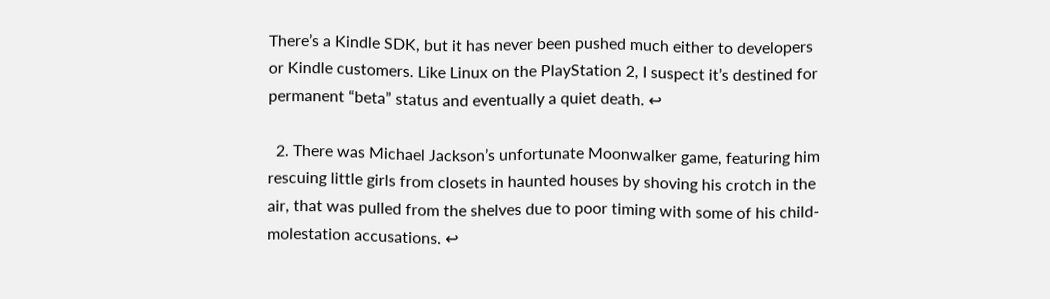There’s a Kindle SDK, but it has never been pushed much either to developers or Kindle customers. Like Linux on the PlayStation 2, I suspect it’s destined for permanent “beta” status and eventually a quiet death. ↩

  2. There was Michael Jackson’s unfortunate Moonwalker game, featuring him rescuing little girls from closets in haunted houses by shoving his crotch in the air, that was pulled from the shelves due to poor timing with some of his child-molestation accusations. ↩